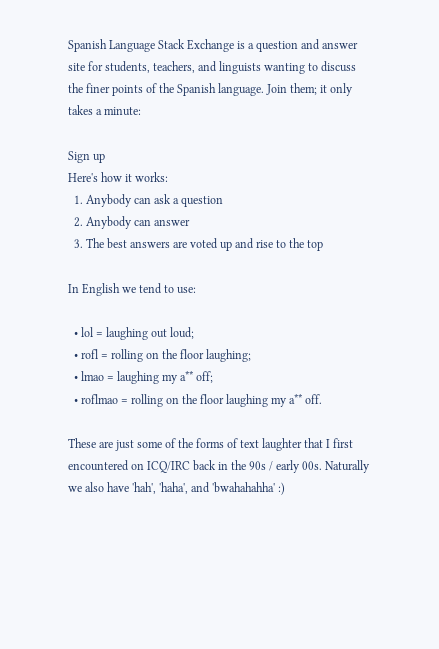Spanish Language Stack Exchange is a question and answer site for students, teachers, and linguists wanting to discuss the finer points of the Spanish language. Join them; it only takes a minute:

Sign up
Here's how it works:
  1. Anybody can ask a question
  2. Anybody can answer
  3. The best answers are voted up and rise to the top

In English we tend to use:

  • lol = laughing out loud;
  • rofl = rolling on the floor laughing;
  • lmao = laughing my a** off;
  • roflmao = rolling on the floor laughing my a** off.

These are just some of the forms of text laughter that I first encountered on ICQ/IRC back in the 90s / early 00s. Naturally we also have 'hah', 'haha', and 'bwahahahha' :)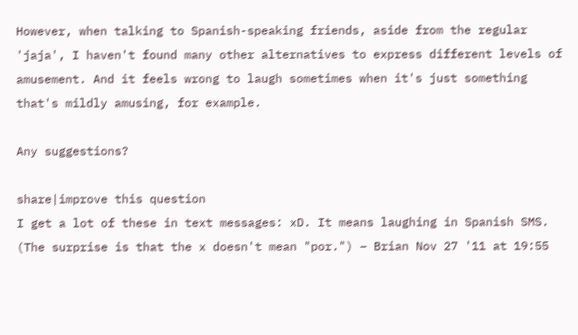However, when talking to Spanish-speaking friends, aside from the regular 'jaja', I haven't found many other alternatives to express different levels of amusement. And it feels wrong to laugh sometimes when it's just something that's mildly amusing, for example.

Any suggestions?

share|improve this question
I get a lot of these in text messages: xD. It means laughing in Spanish SMS. (The surprise is that the x doesn't mean "por.") – Brian Nov 27 '11 at 19:55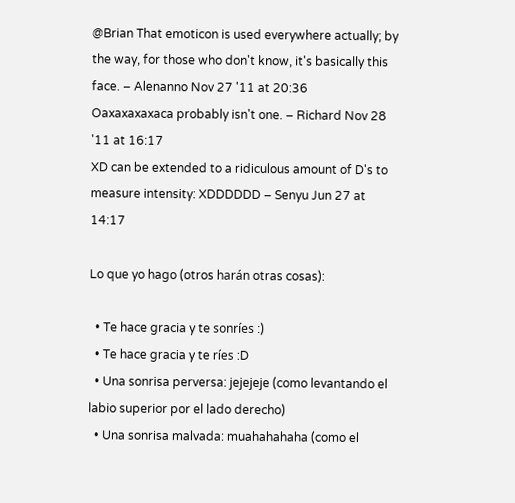@Brian That emoticon is used everywhere actually; by the way, for those who don't know, it's basically this face. – Alenanno Nov 27 '11 at 20:36
Oaxaxaxaxaca probably isn't one. – Richard Nov 28 '11 at 16:17
XD can be extended to a ridiculous amount of D's to measure intensity: XDDDDDD – Senyu Jun 27 at 14:17

Lo que yo hago (otros harán otras cosas):

  • Te hace gracia y te sonríes :)
  • Te hace gracia y te ríes :D
  • Una sonrisa perversa: jejejeje (como levantando el labio superior por el lado derecho)
  • Una sonrisa malvada: muahahahaha (como el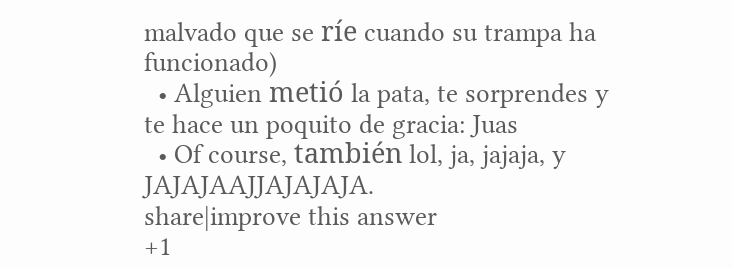malvado que se ríe cuando su trampa ha funcionado)
  • Alguien metió la pata, te sorprendes y te hace un poquito de gracia: Juas
  • Of course, también lol, ja, jajaja, y JAJAJAAJJAJAJAJA.
share|improve this answer
+1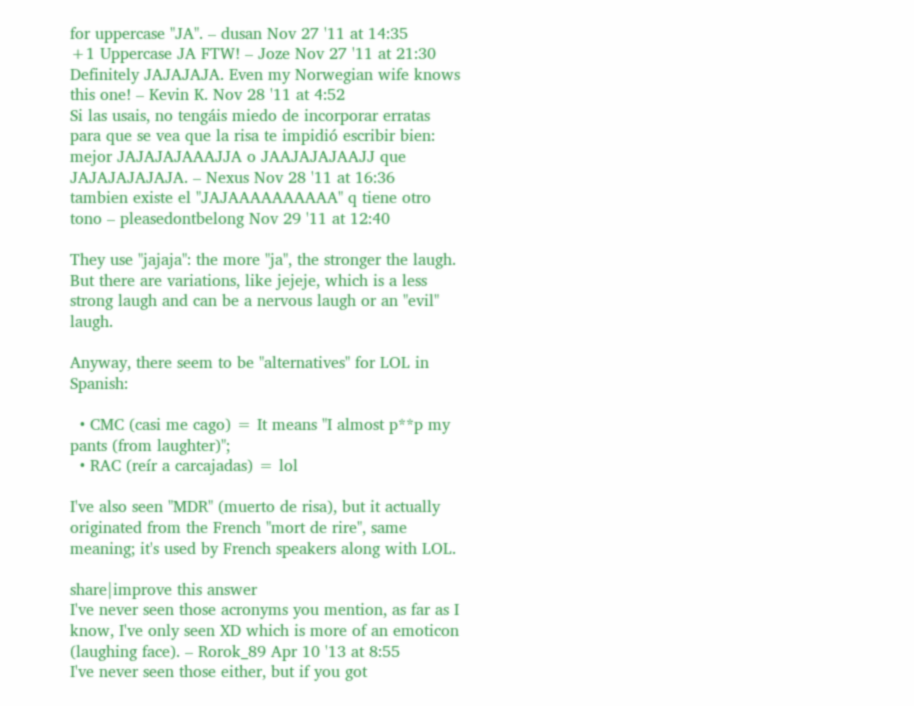for uppercase "JA". – dusan Nov 27 '11 at 14:35
+1 Uppercase JA FTW! – Joze Nov 27 '11 at 21:30
Definitely JAJAJAJA. Even my Norwegian wife knows this one! – Kevin K. Nov 28 '11 at 4:52
Si las usais, no tengáis miedo de incorporar erratas para que se vea que la risa te impidió escribir bien: mejor JAJAJAJAAAJJA o JAAJAJAJAAJJ que JAJAJAJAJAJA. – Nexus Nov 28 '11 at 16:36
tambien existe el "JAJAAAAAAAAAA" q tiene otro tono – pleasedontbelong Nov 29 '11 at 12:40

They use "jajaja": the more "ja", the stronger the laugh. But there are variations, like jejeje, which is a less strong laugh and can be a nervous laugh or an "evil" laugh.

Anyway, there seem to be "alternatives" for LOL in Spanish:

  • CMC (casi me cago) = It means "I almost p**p my pants (from laughter)";
  • RAC (reír a carcajadas) = lol

I've also seen "MDR" (muerto de risa), but it actually originated from the French "mort de rire", same meaning; it's used by French speakers along with LOL.

share|improve this answer
I've never seen those acronyms you mention, as far as I know, I've only seen XD which is more of an emoticon (laughing face). – Rorok_89 Apr 10 '13 at 8:55
I've never seen those either, but if you got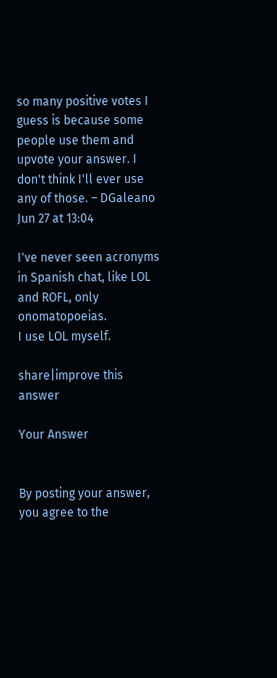so many positive votes I guess is because some people use them and upvote your answer. I don't think I'll ever use any of those. – DGaleano Jun 27 at 13:04

I've never seen acronyms in Spanish chat, like LOL and ROFL, only onomatopoeias.
I use LOL myself.

share|improve this answer

Your Answer


By posting your answer, you agree to the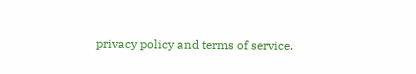privacy policy and terms of service.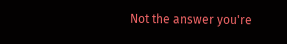Not the answer you're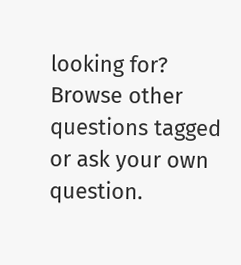looking for? Browse other questions tagged or ask your own question.